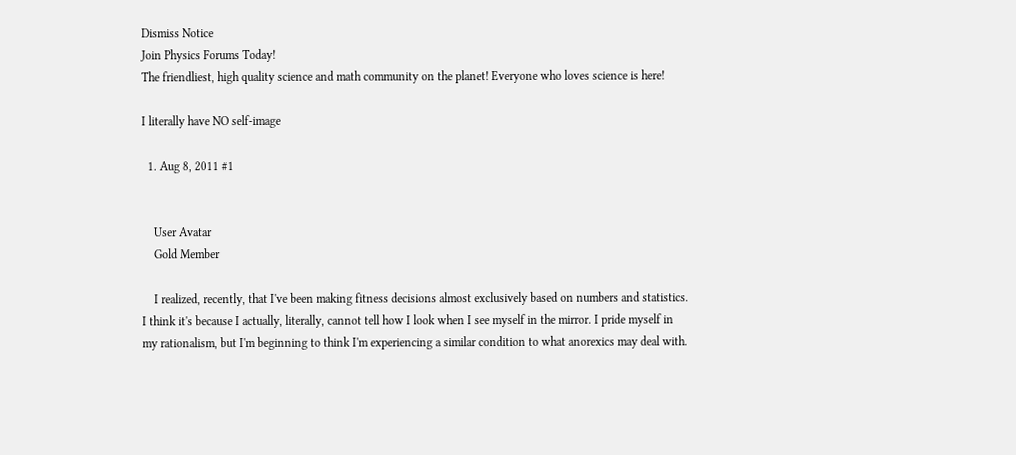Dismiss Notice
Join Physics Forums Today!
The friendliest, high quality science and math community on the planet! Everyone who loves science is here!

I literally have NO self-image

  1. Aug 8, 2011 #1


    User Avatar
    Gold Member

    I realized, recently, that I've been making fitness decisions almost exclusively based on numbers and statistics. I think it's because I actually, literally, cannot tell how I look when I see myself in the mirror. I pride myself in my rationalism, but I'm beginning to think I'm experiencing a similar condition to what anorexics may deal with.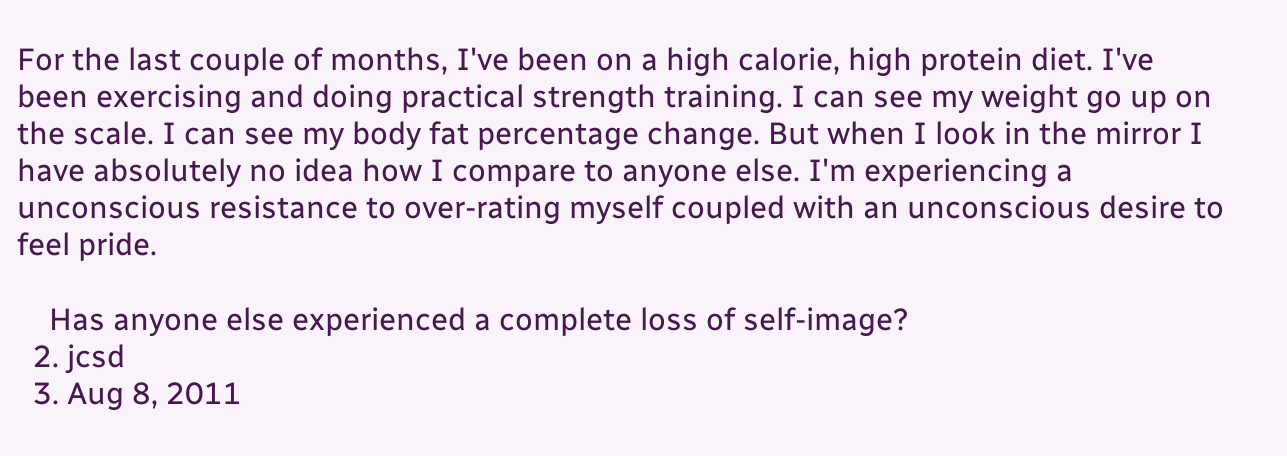For the last couple of months, I've been on a high calorie, high protein diet. I've been exercising and doing practical strength training. I can see my weight go up on the scale. I can see my body fat percentage change. But when I look in the mirror I have absolutely no idea how I compare to anyone else. I'm experiencing a unconscious resistance to over-rating myself coupled with an unconscious desire to feel pride.

    Has anyone else experienced a complete loss of self-image?
  2. jcsd
  3. Aug 8, 2011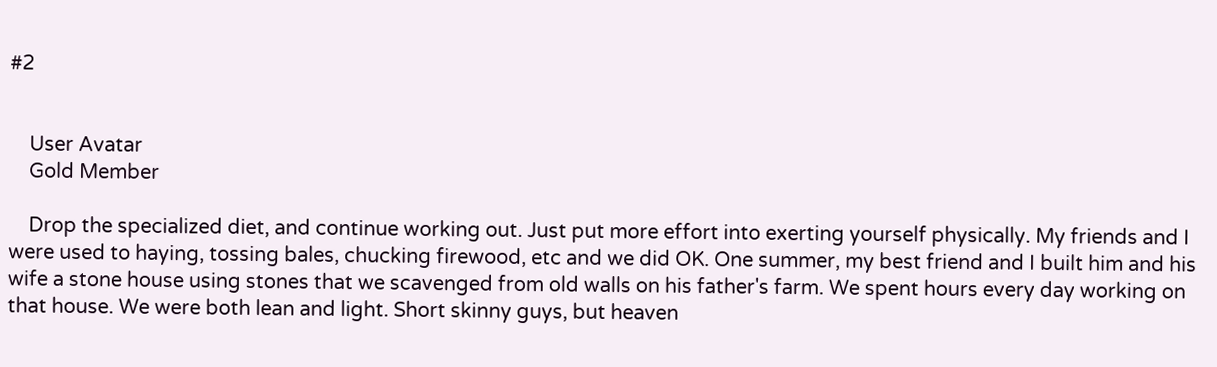#2


    User Avatar
    Gold Member

    Drop the specialized diet, and continue working out. Just put more effort into exerting yourself physically. My friends and I were used to haying, tossing bales, chucking firewood, etc and we did OK. One summer, my best friend and I built him and his wife a stone house using stones that we scavenged from old walls on his father's farm. We spent hours every day working on that house. We were both lean and light. Short skinny guys, but heaven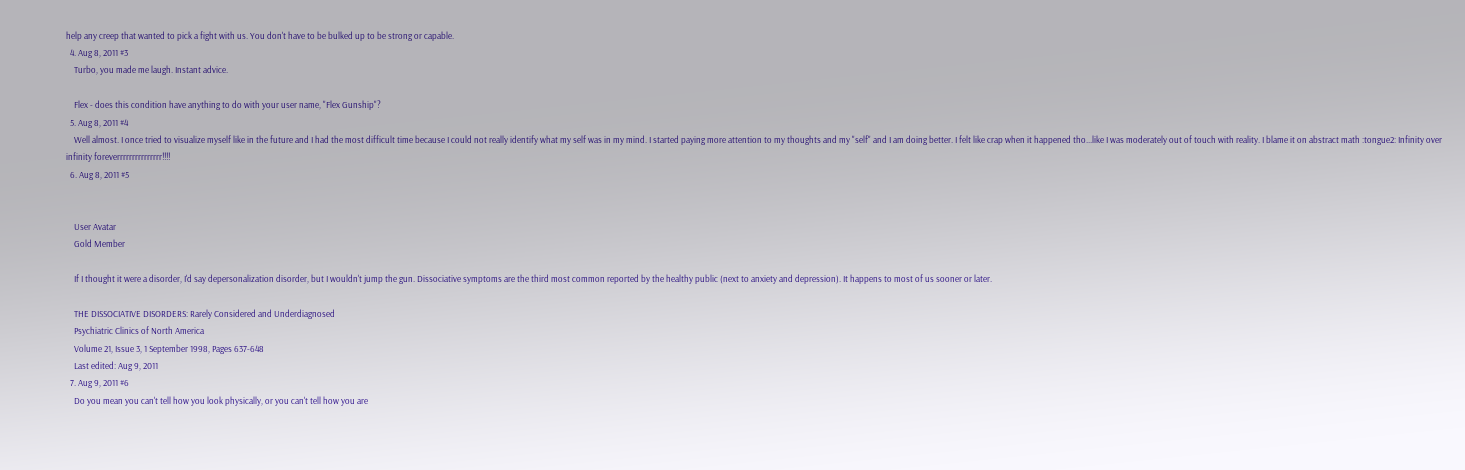help any creep that wanted to pick a fight with us. You don't have to be bulked up to be strong or capable.
  4. Aug 8, 2011 #3
    Turbo, you made me laugh. Instant advice.

    Flex - does this condition have anything to do with your user name, "Flex Gunship"?
  5. Aug 8, 2011 #4
    Well almost. I once tried to visualize myself like in the future and I had the most difficult time because I could not really identify what my self was in my mind. I started paying more attention to my thoughts and my "self" and I am doing better. I felt like crap when it happened tho...like I was moderately out of touch with reality. I blame it on abstract math :tongue2: Infinity over infinity foreverrrrrrrrrrrrrrr!!!!
  6. Aug 8, 2011 #5


    User Avatar
    Gold Member

    If I thought it were a disorder, I'd say depersonalization disorder, but I wouldn't jump the gun. Dissociative symptoms are the third most common reported by the healthy public (next to anxiety and depression). It happens to most of us sooner or later.

    THE DISSOCIATIVE DISORDERS: Rarely Considered and Underdiagnosed
    Psychiatric Clinics of North America
    Volume 21, Issue 3, 1 September 1998, Pages 637-648
    Last edited: Aug 9, 2011
  7. Aug 9, 2011 #6
    Do you mean you can't tell how you look physically, or you can't tell how you are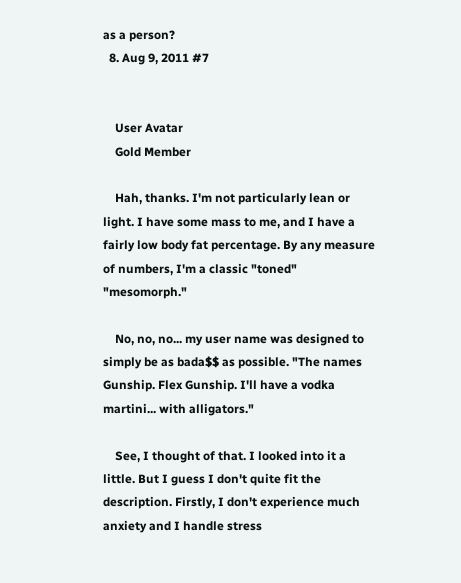as a person?
  8. Aug 9, 2011 #7


    User Avatar
    Gold Member

    Hah, thanks. I'm not particularly lean or light. I have some mass to me, and I have a fairly low body fat percentage. By any measure of numbers, I'm a classic "toned" "mesomorph."

    No, no, no... my user name was designed to simply be as bada$$ as possible. "The names Gunship. Flex Gunship. I'll have a vodka martini... with alligators."

    See, I thought of that. I looked into it a little. But I guess I don't quite fit the description. Firstly, I don't experience much anxiety and I handle stress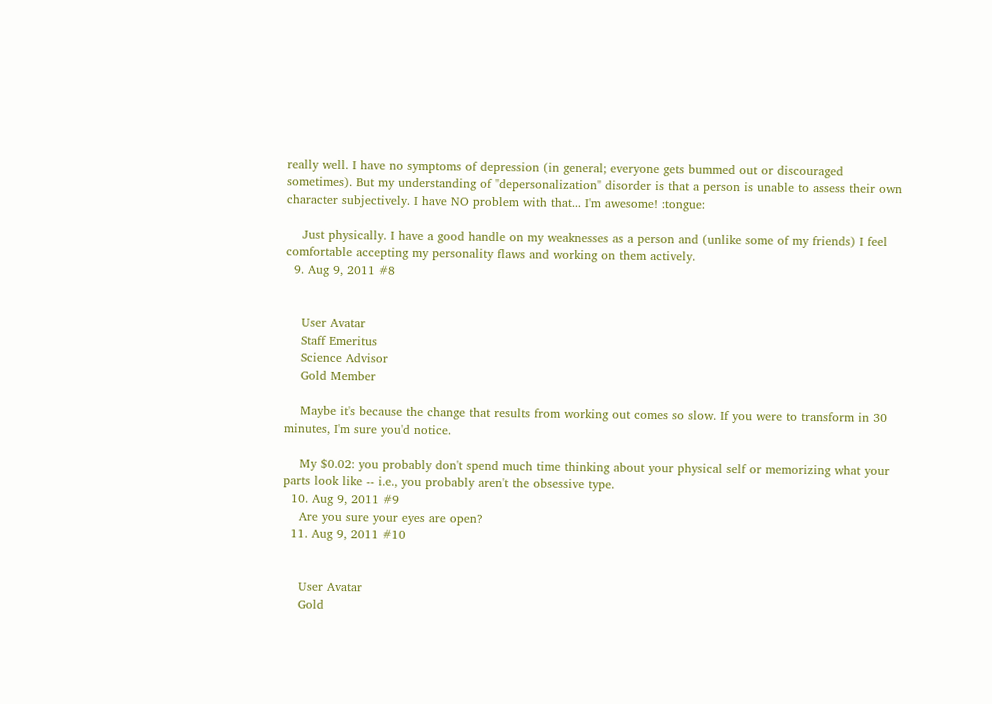really well. I have no symptoms of depression (in general; everyone gets bummed out or discouraged sometimes). But my understanding of "depersonalization" disorder is that a person is unable to assess their own character subjectively. I have NO problem with that... I'm awesome! :tongue:

    Just physically. I have a good handle on my weaknesses as a person and (unlike some of my friends) I feel comfortable accepting my personality flaws and working on them actively.
  9. Aug 9, 2011 #8


    User Avatar
    Staff Emeritus
    Science Advisor
    Gold Member

    Maybe it's because the change that results from working out comes so slow. If you were to transform in 30 minutes, I'm sure you'd notice.

    My $0.02: you probably don't spend much time thinking about your physical self or memorizing what your parts look like -- i.e., you probably aren't the obsessive type.
  10. Aug 9, 2011 #9
    Are you sure your eyes are open?
  11. Aug 9, 2011 #10


    User Avatar
    Gold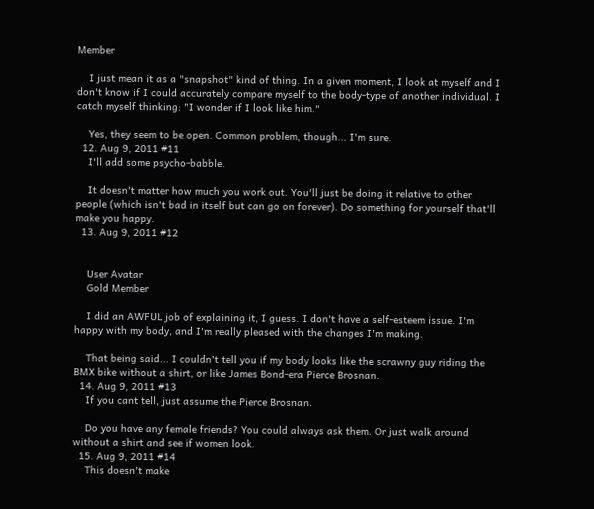Member

    I just mean it as a "snapshot" kind of thing. In a given moment, I look at myself and I don't know if I could accurately compare myself to the body-type of another individual. I catch myself thinking: "I wonder if I look like him."

    Yes, they seem to be open. Common problem, though... I'm sure.
  12. Aug 9, 2011 #11
    I'll add some psycho-babble.

    It doesn't matter how much you work out. You'll just be doing it relative to other people (which isn't bad in itself but can go on forever). Do something for yourself that'll make you happy.
  13. Aug 9, 2011 #12


    User Avatar
    Gold Member

    I did an AWFUL job of explaining it, I guess. I don't have a self-esteem issue. I'm happy with my body, and I'm really pleased with the changes I'm making.

    That being said... I couldn't tell you if my body looks like the scrawny guy riding the BMX bike without a shirt, or like James Bond-era Pierce Brosnan.
  14. Aug 9, 2011 #13
    If you cant tell, just assume the Pierce Brosnan.

    Do you have any female friends? You could always ask them. Or just walk around without a shirt and see if women look.
  15. Aug 9, 2011 #14
    This doesn't make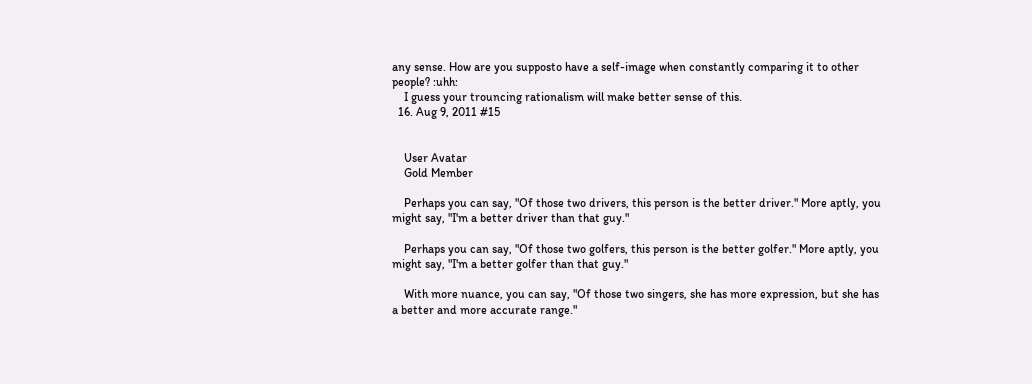any sense. How are you supposto have a self-image when constantly comparing it to other people? :uhh:
    I guess your trouncing rationalism will make better sense of this.
  16. Aug 9, 2011 #15


    User Avatar
    Gold Member

    Perhaps you can say, "Of those two drivers, this person is the better driver." More aptly, you might say, "I'm a better driver than that guy."

    Perhaps you can say, "Of those two golfers, this person is the better golfer." More aptly, you might say, "I'm a better golfer than that guy."

    With more nuance, you can say, "Of those two singers, she has more expression, but she has a better and more accurate range."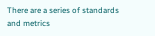There are a series of standards and metrics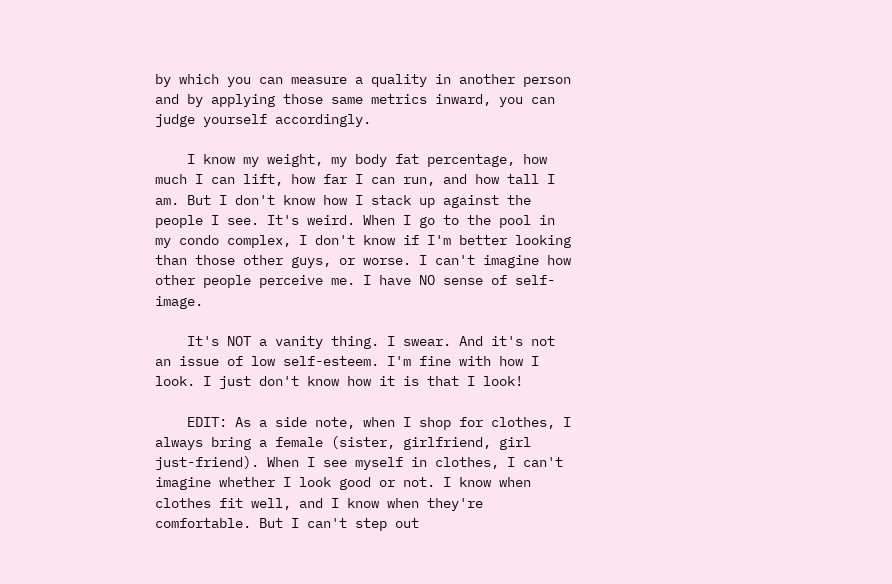by which you can measure a quality in another person and by applying those same metrics inward, you can judge yourself accordingly.

    I know my weight, my body fat percentage, how much I can lift, how far I can run, and how tall I am. But I don't know how I stack up against the people I see. It's weird. When I go to the pool in my condo complex, I don't know if I'm better looking than those other guys, or worse. I can't imagine how other people perceive me. I have NO sense of self-image.

    It's NOT a vanity thing. I swear. And it's not an issue of low self-esteem. I'm fine with how I look. I just don't know how it is that I look!

    EDIT: As a side note, when I shop for clothes, I always bring a female (sister, girlfriend, girl just-friend). When I see myself in clothes, I can't imagine whether I look good or not. I know when clothes fit well, and I know when they're comfortable. But I can't step out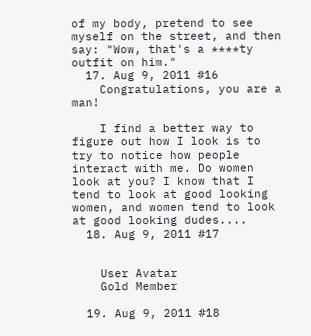of my body, pretend to see myself on the street, and then say: "Wow, that's a ****ty outfit on him."
  17. Aug 9, 2011 #16
    Congratulations, you are a man!

    I find a better way to figure out how I look is to try to notice how people interact with me. Do women look at you? I know that I tend to look at good looking women, and women tend to look at good looking dudes....
  18. Aug 9, 2011 #17


    User Avatar
    Gold Member

  19. Aug 9, 2011 #18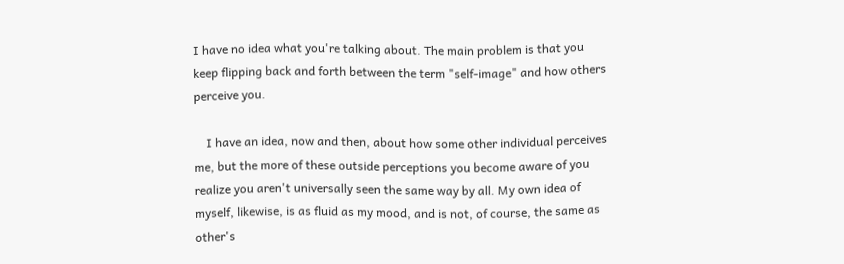I have no idea what you're talking about. The main problem is that you keep flipping back and forth between the term "self-image" and how others perceive you.

    I have an idea, now and then, about how some other individual perceives me, but the more of these outside perceptions you become aware of you realize you aren't universally seen the same way by all. My own idea of myself, likewise, is as fluid as my mood, and is not, of course, the same as other's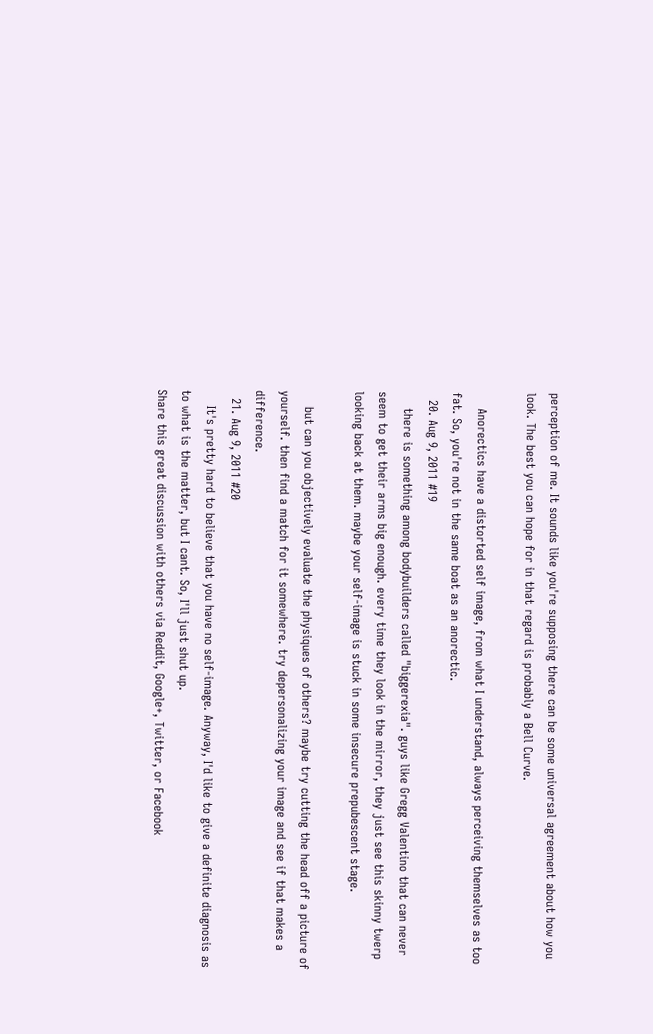perception of me. It sounds like you're supposing there can be some universal agreement about how you look. The best you can hope for in that regard is probably a Bell Curve.

    Anorectics have a distorted self image, from what I understand, always perceiving themselves as too fat. So, you're not in the same boat as an anorectic.
  20. Aug 9, 2011 #19
    there is something among bodybuilders called "biggerexia". guys like Gregg Valentino that can never seem to get their arms big enough. every time they look in the mirror, they just see this skinny twerp looking back at them. maybe your self-image is stuck in some insecure prepubescent stage.

    but can you objectively evaluate the physiques of others? maybe try cutting the head off a picture of yourself. then find a match for it somewhere. try depersonalizing your image and see if that makes a difference.
  21. Aug 9, 2011 #20
    It's pretty hard to believe that you have no self-image. Anyway, I'd like to give a definite diagnosis as to what is the matter, but I cant. So, I'll just shut up.
Share this great discussion with others via Reddit, Google+, Twitter, or Facebook